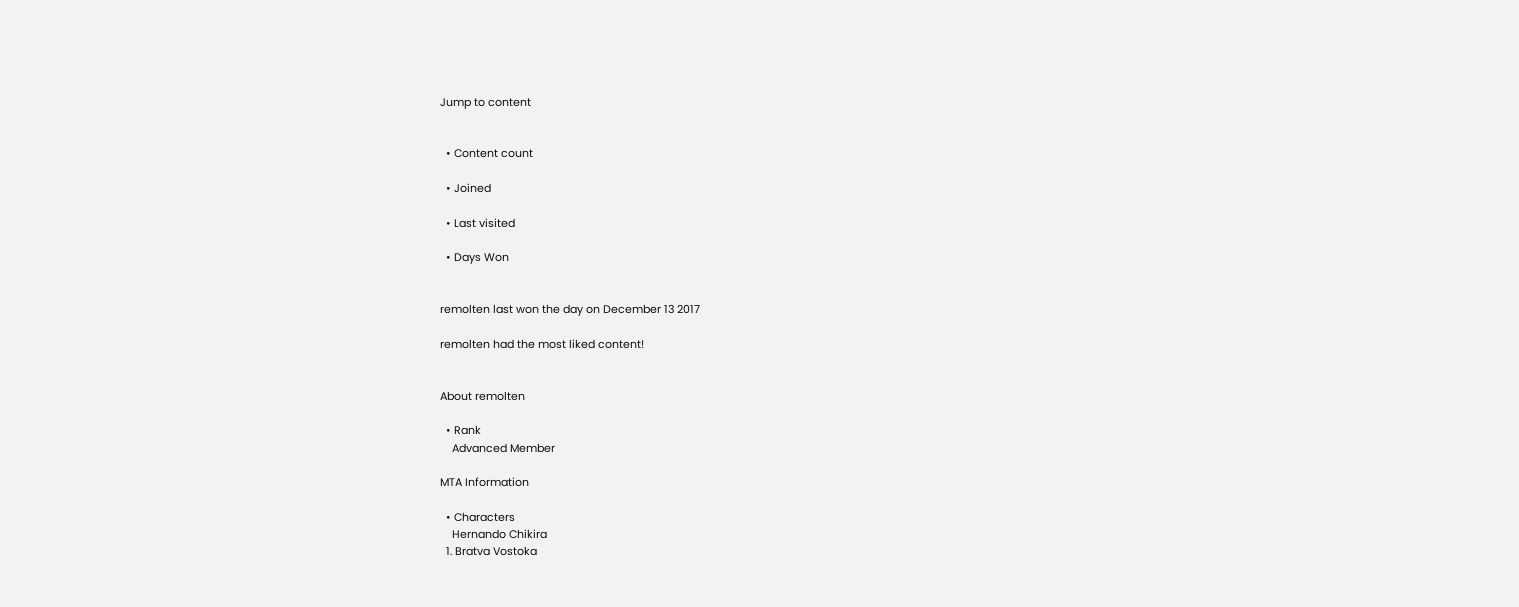Jump to content


  • Content count

  • Joined

  • Last visited

  • Days Won


remolten last won the day on December 13 2017

remolten had the most liked content!


About remolten

  • Rank
    Advanced Member

MTA Information

  • Characters
    Hernando Chikira
  1. Bratva Vostoka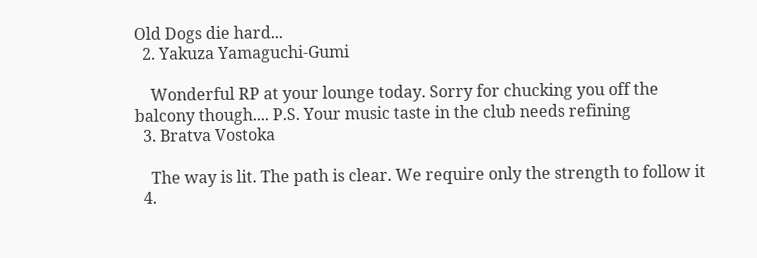Old Dogs die hard...
  2. Yakuza Yamaguchi-Gumi

    Wonderful RP at your lounge today. Sorry for chucking you off the balcony though.... P.S. Your music taste in the club needs refining
  3. Bratva Vostoka

    The way is lit. The path is clear. We require only the strength to follow it
  4.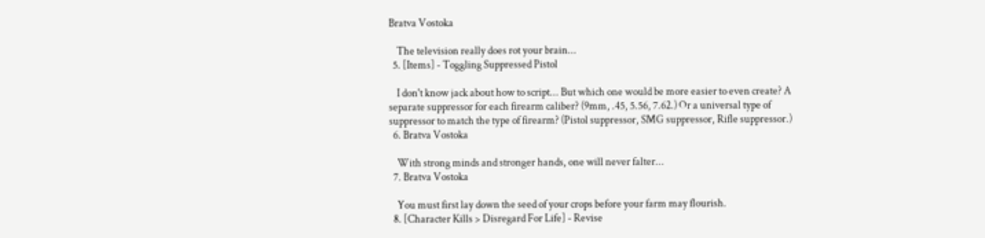Bratva Vostoka

    The television really does rot your brain...
  5. [Items] - Toggling Suppressed Pistol

    I don't know jack about how to script... But which one would be more easier to even create? A separate suppressor for each firearm caliber? (9mm, .45, 5.56, 7.62.) Or a universal type of suppressor to match the type of firearm? (Pistol suppressor, SMG suppressor, Rifle suppressor.)
  6. Bratva Vostoka

    With strong minds and stronger hands, one will never falter...
  7. Bratva Vostoka

    You must first lay down the seed of your crops before your farm may flourish.
  8. [Character Kills > Disregard For Life] - Revise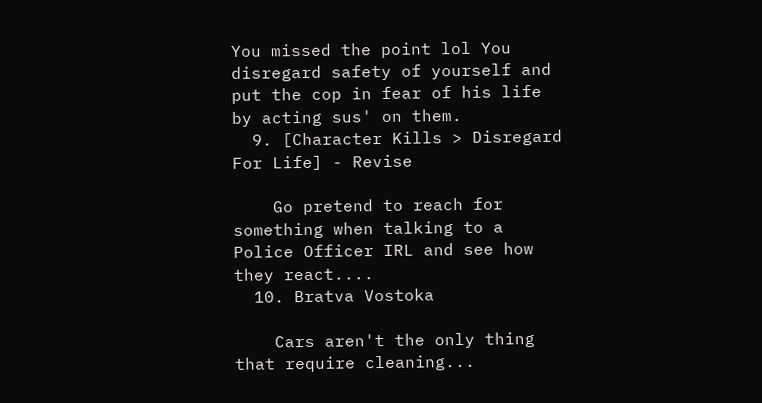You missed the point lol You disregard safety of yourself and put the cop in fear of his life by acting sus' on them.
  9. [Character Kills > Disregard For Life] - Revise

    Go pretend to reach for something when talking to a Police Officer IRL and see how they react....
  10. Bratva Vostoka

    Cars aren't the only thing that require cleaning...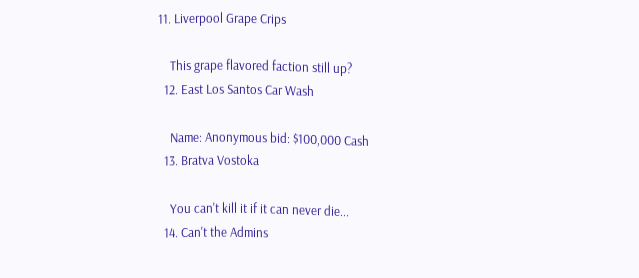11. Liverpool Grape Crips

    This grape flavored faction still up?
  12. East Los Santos Car Wash

    Name: Anonymous bid: $100,000 Cash
  13. Bratva Vostoka

    You can't kill it if it can never die...
  14. Can't the Admins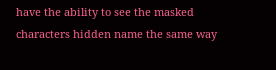have the ability to see the masked characters hidden name the same way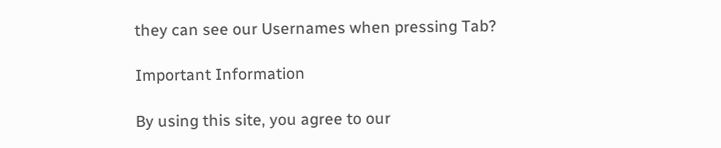they can see our Usernames when pressing Tab?

Important Information

By using this site, you agree to our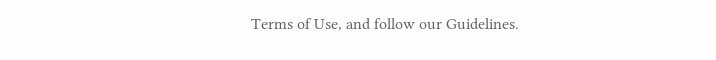Terms of Use, and follow our Guidelines.